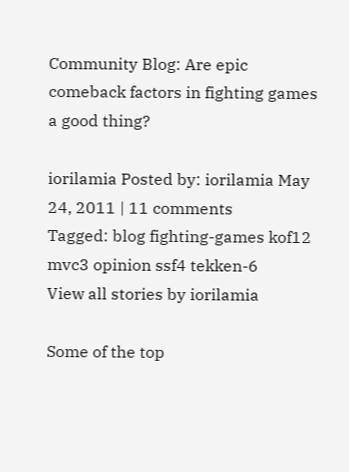Community Blog: Are epic comeback factors in fighting games a good thing?

iorilamia Posted by: iorilamia May 24, 2011 | 11 comments
Tagged: blog fighting-games kof12 mvc3 opinion ssf4 tekken-6
View all stories by iorilamia

Some of the top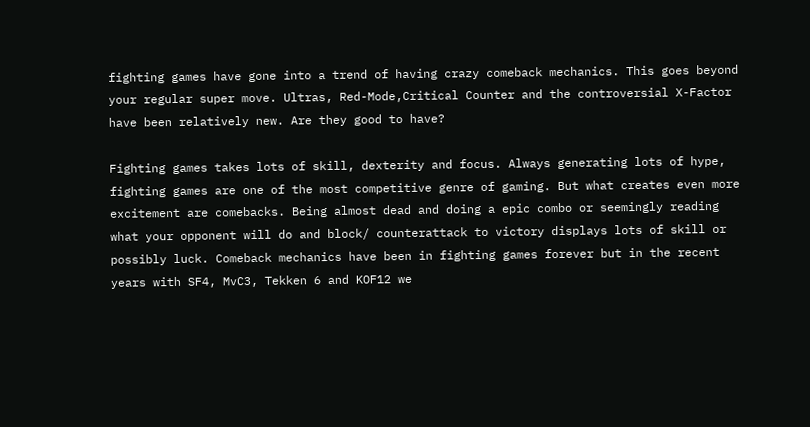fighting games have gone into a trend of having crazy comeback mechanics. This goes beyond your regular super move. Ultras, Red-Mode,Critical Counter and the controversial X-Factor have been relatively new. Are they good to have?

Fighting games takes lots of skill, dexterity and focus. Always generating lots of hype, fighting games are one of the most competitive genre of gaming. But what creates even more excitement are comebacks. Being almost dead and doing a epic combo or seemingly reading what your opponent will do and block/ counterattack to victory displays lots of skill or possibly luck. Comeback mechanics have been in fighting games forever but in the recent years with SF4, MvC3, Tekken 6 and KOF12 we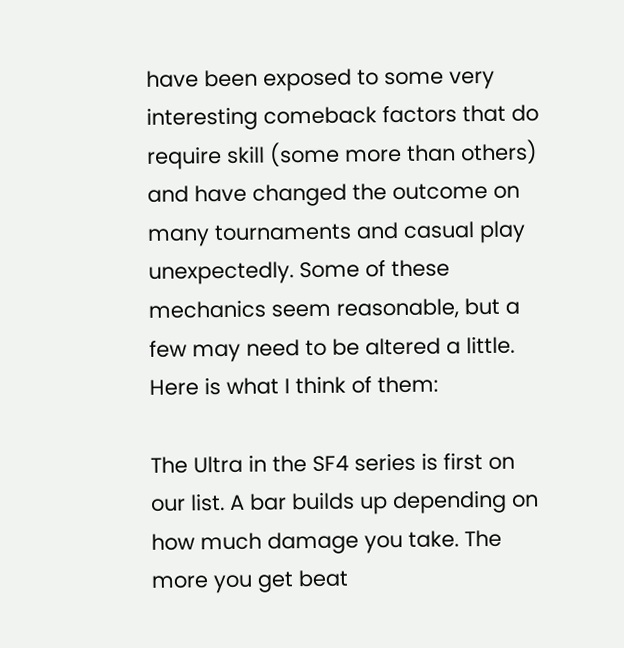have been exposed to some very interesting comeback factors that do require skill (some more than others) and have changed the outcome on many tournaments and casual play unexpectedly. Some of these mechanics seem reasonable, but a few may need to be altered a little. Here is what I think of them:

The Ultra in the SF4 series is first on our list. A bar builds up depending on how much damage you take. The more you get beat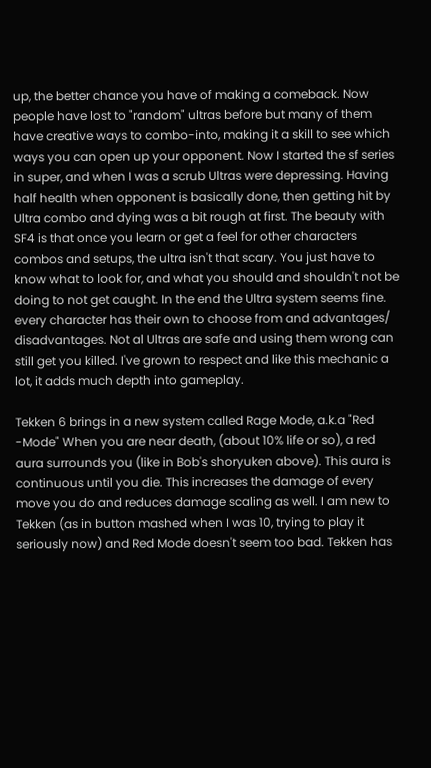up, the better chance you have of making a comeback. Now people have lost to "random" ultras before but many of them have creative ways to combo-into, making it a skill to see which ways you can open up your opponent. Now I started the sf series in super, and when I was a scrub Ultras were depressing. Having half health when opponent is basically done, then getting hit by Ultra combo and dying was a bit rough at first. The beauty with SF4 is that once you learn or get a feel for other characters combos and setups, the ultra isn't that scary. You just have to know what to look for, and what you should and shouldn't not be doing to not get caught. In the end the Ultra system seems fine. every character has their own to choose from and advantages/ disadvantages. Not al Ultras are safe and using them wrong can still get you killed. I've grown to respect and like this mechanic a lot, it adds much depth into gameplay.

Tekken 6 brings in a new system called Rage Mode, a.k.a "Red -Mode" When you are near death, (about 10% life or so), a red aura surrounds you (like in Bob's shoryuken above). This aura is continuous until you die. This increases the damage of every move you do and reduces damage scaling as well. I am new to Tekken (as in button mashed when I was 10, trying to play it seriously now) and Red Mode doesn't seem too bad. Tekken has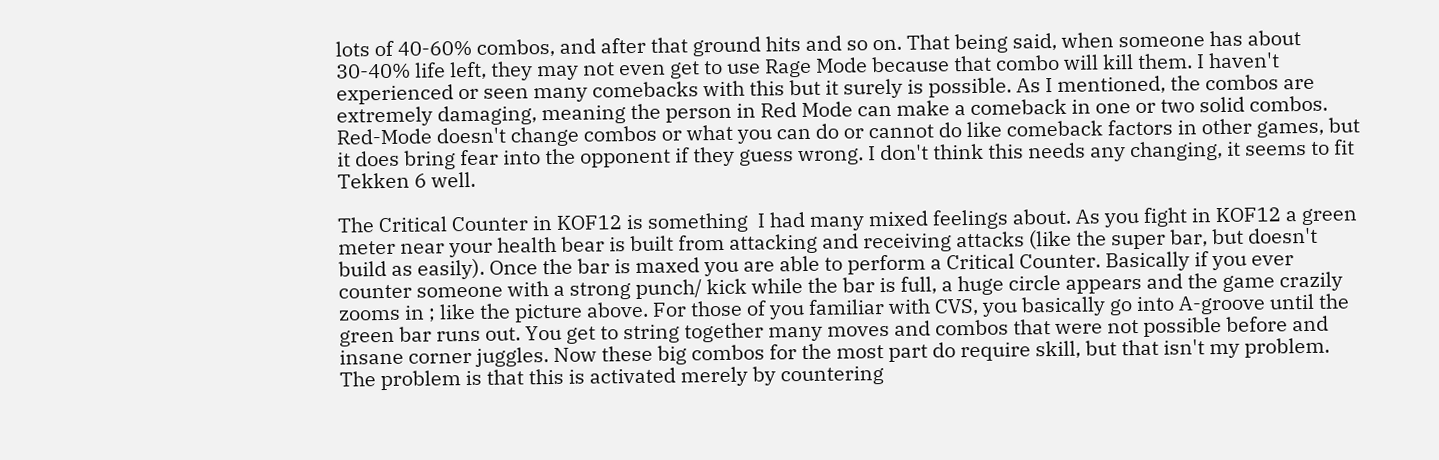lots of 40-60% combos, and after that ground hits and so on. That being said, when someone has about 30-40% life left, they may not even get to use Rage Mode because that combo will kill them. I haven't experienced or seen many comebacks with this but it surely is possible. As I mentioned, the combos are extremely damaging, meaning the person in Red Mode can make a comeback in one or two solid combos. Red-Mode doesn't change combos or what you can do or cannot do like comeback factors in other games, but it does bring fear into the opponent if they guess wrong. I don't think this needs any changing, it seems to fit Tekken 6 well.

The Critical Counter in KOF12 is something  I had many mixed feelings about. As you fight in KOF12 a green meter near your health bear is built from attacking and receiving attacks (like the super bar, but doesn't build as easily). Once the bar is maxed you are able to perform a Critical Counter. Basically if you ever counter someone with a strong punch/ kick while the bar is full, a huge circle appears and the game crazily zooms in ; like the picture above. For those of you familiar with CVS, you basically go into A-groove until the green bar runs out. You get to string together many moves and combos that were not possible before and insane corner juggles. Now these big combos for the most part do require skill, but that isn't my problem. The problem is that this is activated merely by countering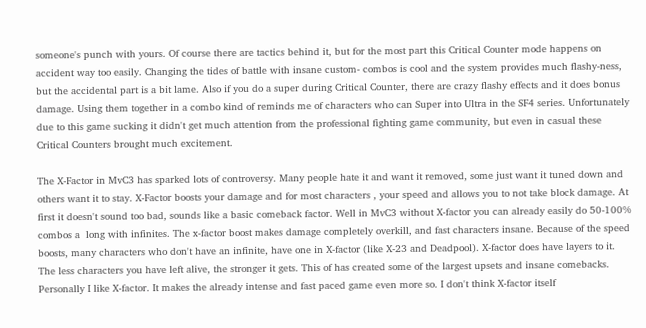someone's punch with yours. Of course there are tactics behind it, but for the most part this Critical Counter mode happens on accident way too easily. Changing the tides of battle with insane custom- combos is cool and the system provides much flashy-ness, but the accidental part is a bit lame. Also if you do a super during Critical Counter, there are crazy flashy effects and it does bonus damage. Using them together in a combo kind of reminds me of characters who can Super into Ultra in the SF4 series. Unfortunately due to this game sucking it didn't get much attention from the professional fighting game community, but even in casual these Critical Counters brought much excitement.

The X-Factor in MvC3 has sparked lots of controversy. Many people hate it and want it removed, some just want it tuned down and others want it to stay. X-Factor boosts your damage and for most characters , your speed and allows you to not take block damage. At first it doesn't sound too bad, sounds like a basic comeback factor. Well in MvC3 without X-factor you can already easily do 50-100% combos a  long with infinites. The x-factor boost makes damage completely overkill, and fast characters insane. Because of the speed boosts, many characters who don't have an infinite, have one in X-factor (like X-23 and Deadpool). X-factor does have layers to it. The less characters you have left alive, the stronger it gets. This of has created some of the largest upsets and insane comebacks. Personally I like X-factor. It makes the already intense and fast paced game even more so. I don't think X-factor itself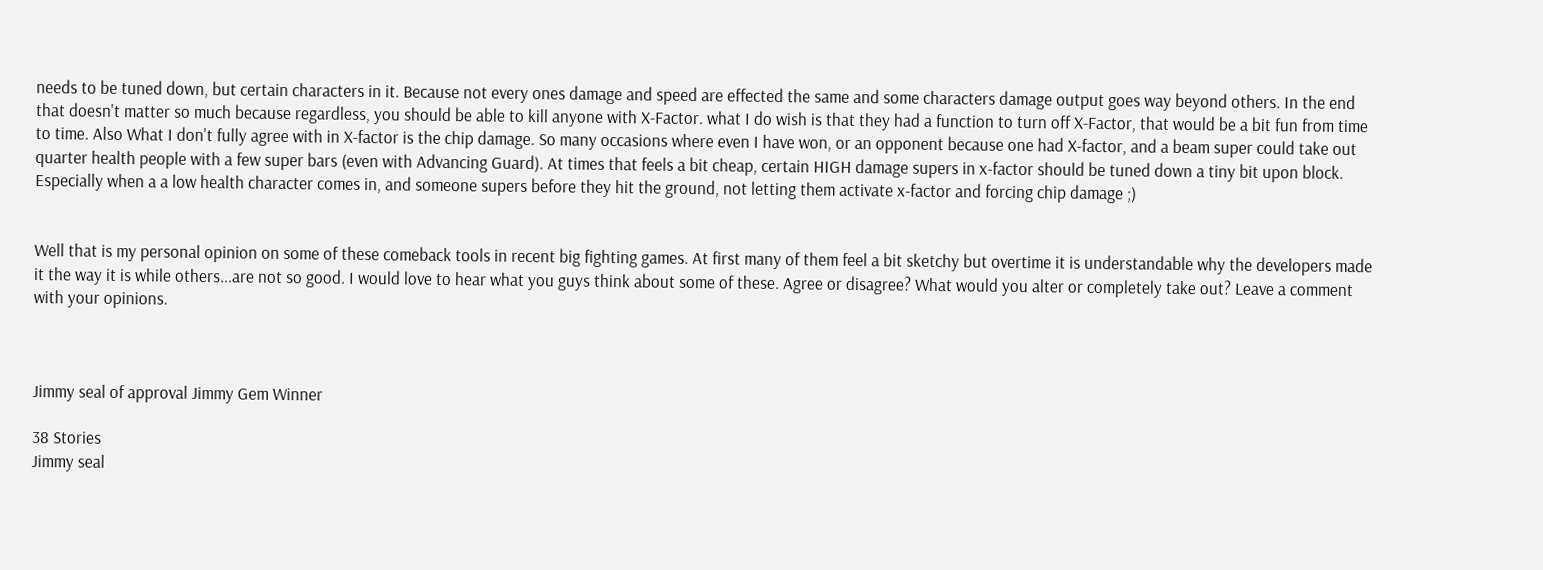needs to be tuned down, but certain characters in it. Because not every ones damage and speed are effected the same and some characters damage output goes way beyond others. In the end that doesn't matter so much because regardless, you should be able to kill anyone with X-Factor. what I do wish is that they had a function to turn off X-Factor, that would be a bit fun from time to time. Also What I don't fully agree with in X-factor is the chip damage. So many occasions where even I have won, or an opponent because one had X-factor, and a beam super could take out quarter health people with a few super bars (even with Advancing Guard). At times that feels a bit cheap, certain HIGH damage supers in x-factor should be tuned down a tiny bit upon block. Especially when a a low health character comes in, and someone supers before they hit the ground, not letting them activate x-factor and forcing chip damage ;)


Well that is my personal opinion on some of these comeback tools in recent big fighting games. At first many of them feel a bit sketchy but overtime it is understandable why the developers made it the way it is while others...are not so good. I would love to hear what you guys think about some of these. Agree or disagree? What would you alter or completely take out? Leave a comment with your opinions.



Jimmy seal of approval Jimmy Gem Winner

38 Stories
Jimmy seal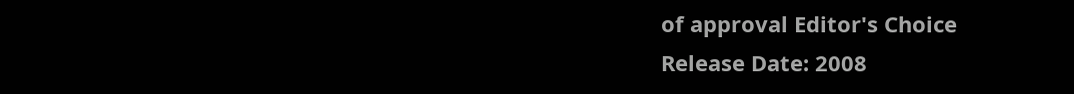of approval Editor's Choice
Release Date: 2008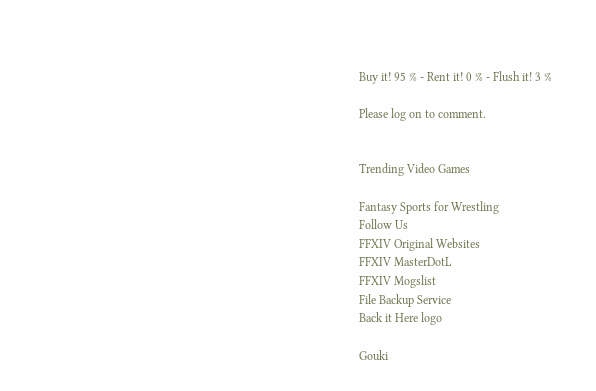Buy it! 95 % - Rent it! 0 % - Flush it! 3 %

Please log on to comment.


Trending Video Games

Fantasy Sports for Wrestling
Follow Us
FFXIV Original Websites
FFXIV MasterDotL
FFXIV Mogslist
File Backup Service
Back it Here logo

Gouki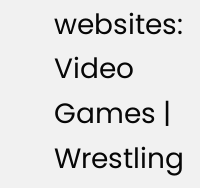websites: Video Games | Wrestling